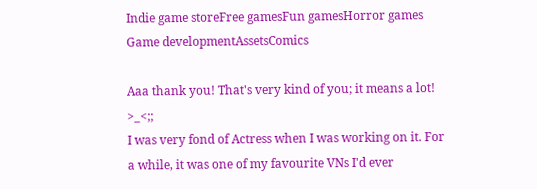Indie game storeFree gamesFun gamesHorror games
Game developmentAssetsComics

Aaa thank you! That's very kind of you; it means a lot! >_<;;
I was very fond of Actress when I was working on it. For a while, it was one of my favourite VNs I'd ever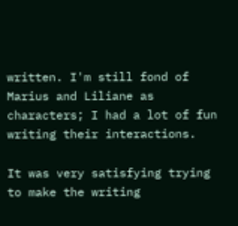written. I'm still fond of Marius and Liliane as characters; I had a lot of fun writing their interactions.

It was very satisfying trying to make the writing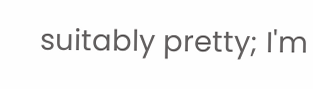suitably pretty; I'm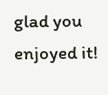glad you enjoyed it!